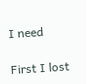I need

First I lost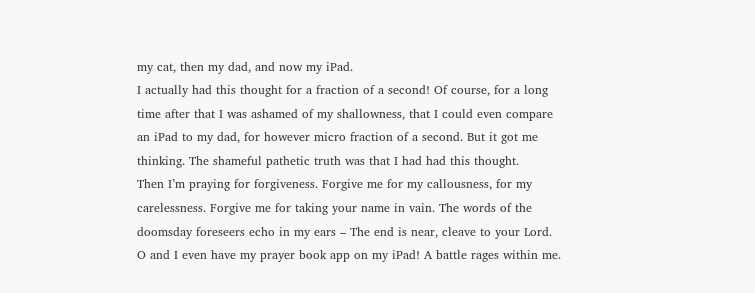my cat, then my dad, and now my iPad.
I actually had this thought for a fraction of a second! Of course, for a long time after that I was ashamed of my shallowness, that I could even compare an iPad to my dad, for however micro fraction of a second. But it got me thinking. The shameful pathetic truth was that I had had this thought.
Then I’m praying for forgiveness. Forgive me for my callousness, for my carelessness. Forgive me for taking your name in vain. The words of the doomsday foreseers echo in my ears – The end is near, cleave to your Lord. O and I even have my prayer book app on my iPad! A battle rages within me.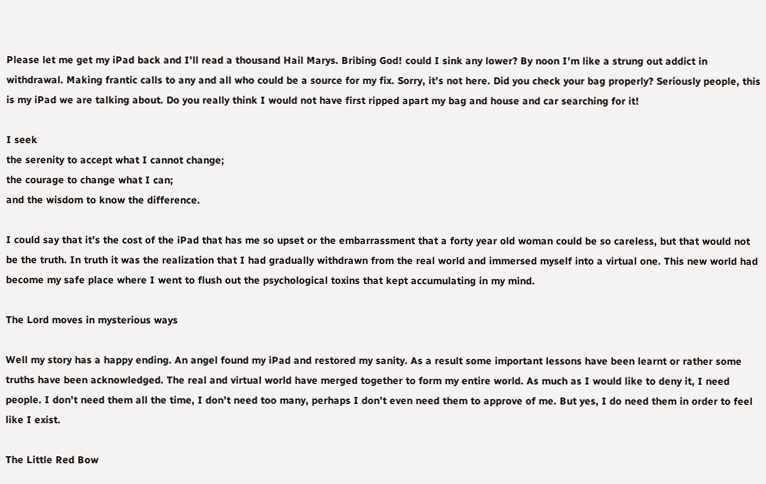Please let me get my iPad back and I’ll read a thousand Hail Marys. Bribing God! could I sink any lower? By noon I’m like a strung out addict in withdrawal. Making frantic calls to any and all who could be a source for my fix. Sorry, it’s not here. Did you check your bag properly? Seriously people, this is my iPad we are talking about. Do you really think I would not have first ripped apart my bag and house and car searching for it!

I seek
the serenity to accept what I cannot change;
the courage to change what I can;
and the wisdom to know the difference.

I could say that it’s the cost of the iPad that has me so upset or the embarrassment that a forty year old woman could be so careless, but that would not be the truth. In truth it was the realization that I had gradually withdrawn from the real world and immersed myself into a virtual one. This new world had become my safe place where I went to flush out the psychological toxins that kept accumulating in my mind.

The Lord moves in mysterious ways

Well my story has a happy ending. An angel found my iPad and restored my sanity. As a result some important lessons have been learnt or rather some truths have been acknowledged. The real and virtual world have merged together to form my entire world. As much as I would like to deny it, I need people. I don’t need them all the time, I don’t need too many, perhaps I don’t even need them to approve of me. But yes, I do need them in order to feel like I exist.

The Little Red Bow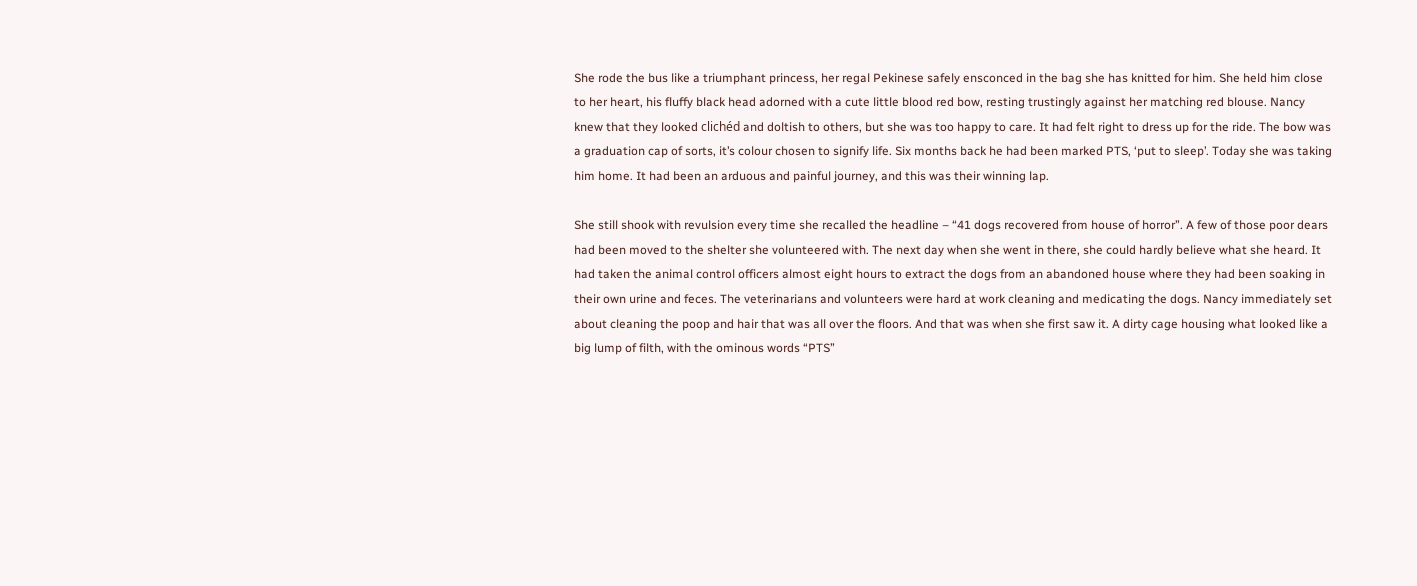She rode the bus like a triumphant princess, her regal Pekinese safely ensconced in the bag she has knitted for him. She held him close to her heart, his fluffy black head adorned with a cute little blood red bow, resting trustingly against her matching red blouse. Nancy knew that they looked clichéd and doltish to others, but she was too happy to care. It had felt right to dress up for the ride. The bow was a graduation cap of sorts, it’s colour chosen to signify life. Six months back he had been marked PTS, ‘put to sleep’. Today she was taking him home. It had been an arduous and painful journey, and this was their winning lap.

She still shook with revulsion every time she recalled the headline – “41 dogs recovered from house of horror”. A few of those poor dears had been moved to the shelter she volunteered with. The next day when she went in there, she could hardly believe what she heard. It had taken the animal control officers almost eight hours to extract the dogs from an abandoned house where they had been soaking in their own urine and feces. The veterinarians and volunteers were hard at work cleaning and medicating the dogs. Nancy immediately set about cleaning the poop and hair that was all over the floors. And that was when she first saw it. A dirty cage housing what looked like a big lump of filth, with the ominous words “PTS”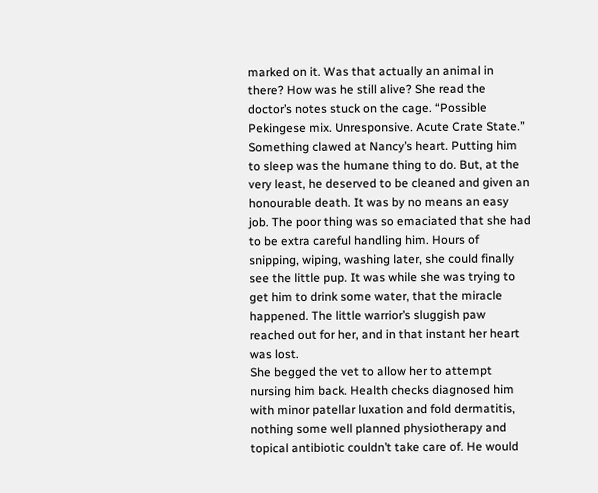marked on it. Was that actually an animal in there? How was he still alive? She read the doctor’s notes stuck on the cage. “Possible Pekingese mix. Unresponsive. Acute Crate State.”
Something clawed at Nancy’s heart. Putting him to sleep was the humane thing to do. But, at the very least, he deserved to be cleaned and given an honourable death. It was by no means an easy job. The poor thing was so emaciated that she had to be extra careful handling him. Hours of snipping, wiping, washing later, she could finally see the little pup. It was while she was trying to get him to drink some water, that the miracle happened. The little warrior’s sluggish paw reached out for her, and in that instant her heart was lost.
She begged the vet to allow her to attempt nursing him back. Health checks diagnosed him with minor patellar luxation and fold dermatitis, nothing some well planned physiotherapy and topical antibiotic couldn’t take care of. He would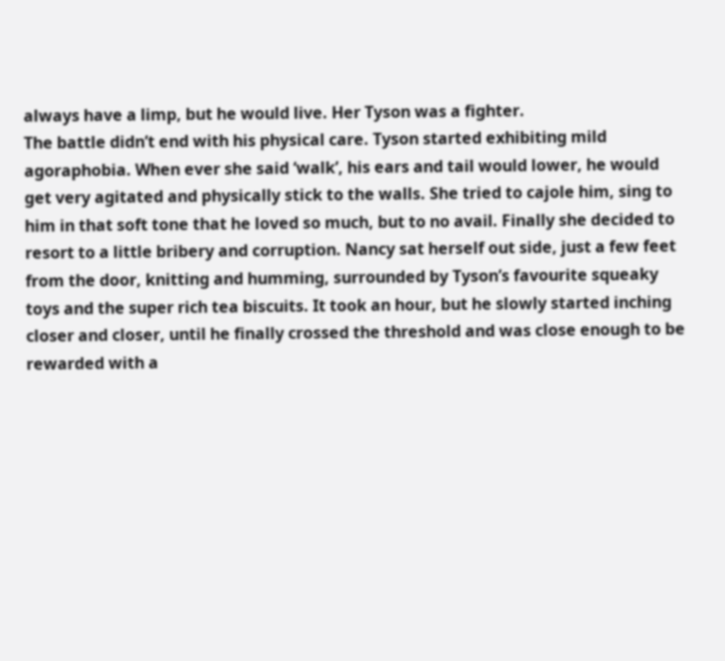always have a limp, but he would live. Her Tyson was a fighter.
The battle didn’t end with his physical care. Tyson started exhibiting mild agoraphobia. When ever she said ‘walk’, his ears and tail would lower, he would get very agitated and physically stick to the walls. She tried to cajole him, sing to him in that soft tone that he loved so much, but to no avail. Finally she decided to resort to a little bribery and corruption. Nancy sat herself out side, just a few feet from the door, knitting and humming, surrounded by Tyson’s favourite squeaky toys and the super rich tea biscuits. It took an hour, but he slowly started inching closer and closer, until he finally crossed the threshold and was close enough to be rewarded with a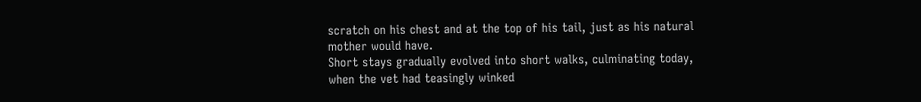scratch on his chest and at the top of his tail, just as his natural mother would have.
Short stays gradually evolved into short walks, culminating today, when the vet had teasingly winked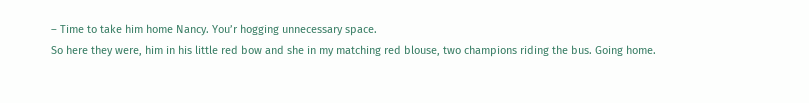– Time to take him home Nancy. You’r hogging unnecessary space.
So here they were, him in his little red bow and she in my matching red blouse, two champions riding the bus. Going home.